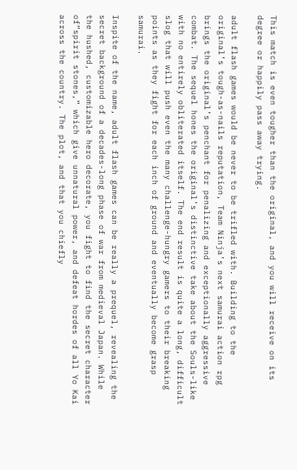This match is even tougher than the original, and you will receive on its degree or happily pass away trying.

adult flash games would be never to be trifled with. Building to the original’s tough-as-nails reputation, Team Ninja’s next samurai action rpg brings the original’s penchant for penalizing and exceptionally aggressive combat. The sequel hones the original’s distinctive take about the Souls-like with no entirely obliterated itself. The end result is quite a long, difficult slog that will push even the many challenge-hungry gamers to their breaking points as they fight for each inch of ground and eventually become grasp samurai.

Inspite of the name, adult flash games can be really a prequel, revealing the secret background of a decades-long phase of war from medieval Japan. While the hushed, customizable hero decorate, you fight to find the secret character of”spirit stones,” which give unnatural power, and defeat hordes of all Yo Kai across the country. The plot, and that you chiefly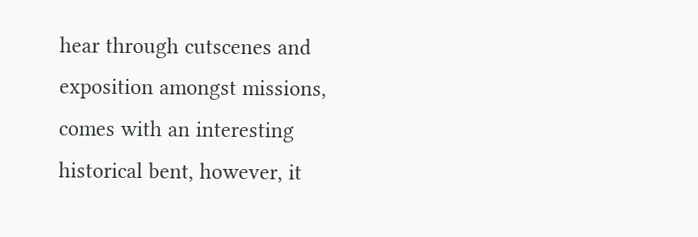hear through cutscenes and exposition amongst missions, comes with an interesting historical bent, however, it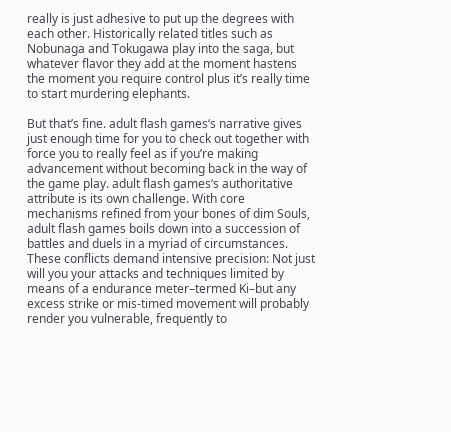really is just adhesive to put up the degrees with each other. Historically related titles such as Nobunaga and Tokugawa play into the saga, but whatever flavor they add at the moment hastens the moment you require control plus it’s really time to start murdering elephants.

But that’s fine. adult flash games‘s narrative gives just enough time for you to check out together with force you to really feel as if you’re making advancement without becoming back in the way of the game play. adult flash games‘s authoritative attribute is its own challenge. With core mechanisms refined from your bones of dim Souls, adult flash games boils down into a succession of battles and duels in a myriad of circumstances. These conflicts demand intensive precision: Not just will you your attacks and techniques limited by means of a endurance meter–termed Ki–but any excess strike or mis-timed movement will probably render you vulnerable, frequently to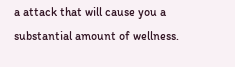a attack that will cause you a substantial amount of wellness.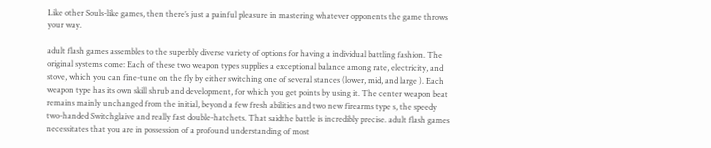Like other Souls-like games, then there’s just a painful pleasure in mastering whatever opponents the game throws your way.

adult flash games assembles to the superbly diverse variety of options for having a individual battling fashion. The original systems come: Each of these two weapon types supplies a exceptional balance among rate, electricity, and stove, which you can fine-tune on the fly by either switching one of several stances (lower, mid, and large ). Each weapon type has its own skill shrub and development, for which you get points by using it. The center weapon beat remains mainly unchanged from the initial, beyond a few fresh abilities and two new firearms type s, the speedy two-handed Switchglaive and really fast double-hatchets. That saidthe battle is incredibly precise. adult flash games necessitates that you are in possession of a profound understanding of most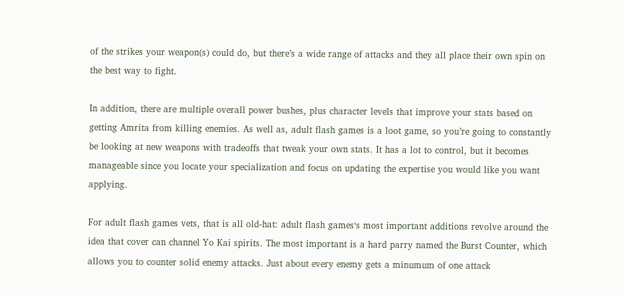of the strikes your weapon(s) could do, but there’s a wide range of attacks and they all place their own spin on the best way to fight.

In addition, there are multiple overall power bushes, plus character levels that improve your stats based on getting Amrita from killing enemies. As well as, adult flash games is a loot game, so you’re going to constantly be looking at new weapons with tradeoffs that tweak your own stats. It has a lot to control, but it becomes manageable since you locate your specialization and focus on updating the expertise you would like you want applying.

For adult flash games vets, that is all old-hat: adult flash games‘s most important additions revolve around the idea that cover can channel Yo Kai spirits. The most important is a hard parry named the Burst Counter, which allows you to counter solid enemy attacks. Just about every enemy gets a minumum of one attack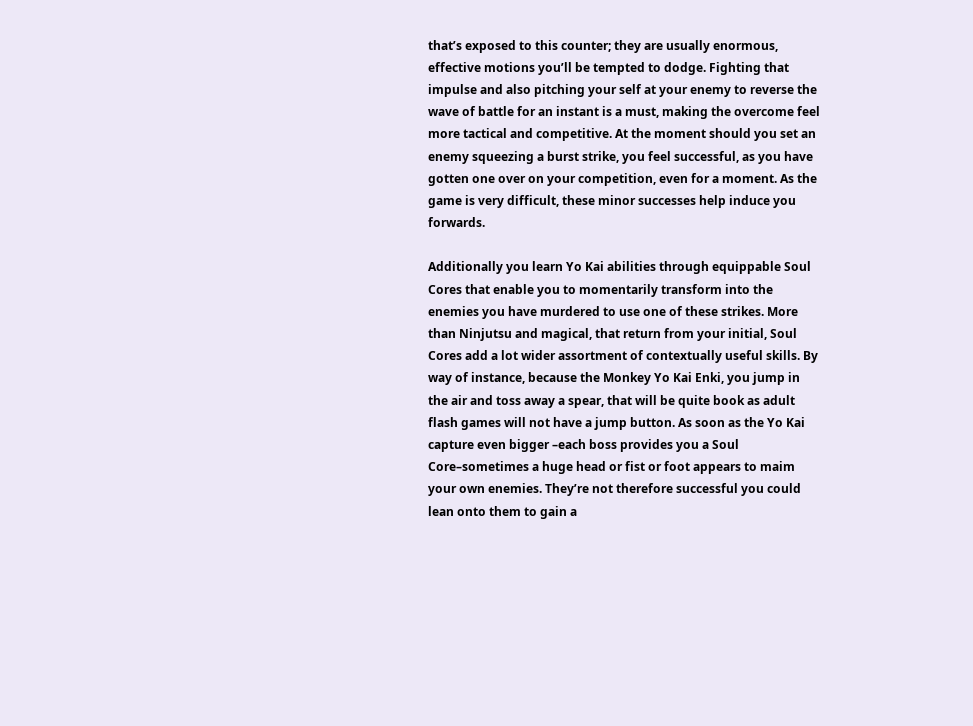that’s exposed to this counter; they are usually enormous, effective motions you’ll be tempted to dodge. Fighting that impulse and also pitching your self at your enemy to reverse the wave of battle for an instant is a must, making the overcome feel more tactical and competitive. At the moment should you set an enemy squeezing a burst strike, you feel successful, as you have gotten one over on your competition, even for a moment. As the game is very difficult, these minor successes help induce you forwards.

Additionally you learn Yo Kai abilities through equippable Soul Cores that enable you to momentarily transform into the enemies you have murdered to use one of these strikes. More than Ninjutsu and magical, that return from your initial, Soul Cores add a lot wider assortment of contextually useful skills. By way of instance, because the Monkey Yo Kai Enki, you jump in the air and toss away a spear, that will be quite book as adult flash games will not have a jump button. As soon as the Yo Kai capture even bigger –each boss provides you a Soul Core–sometimes a huge head or fist or foot appears to maim your own enemies. They’re not therefore successful you could lean onto them to gain a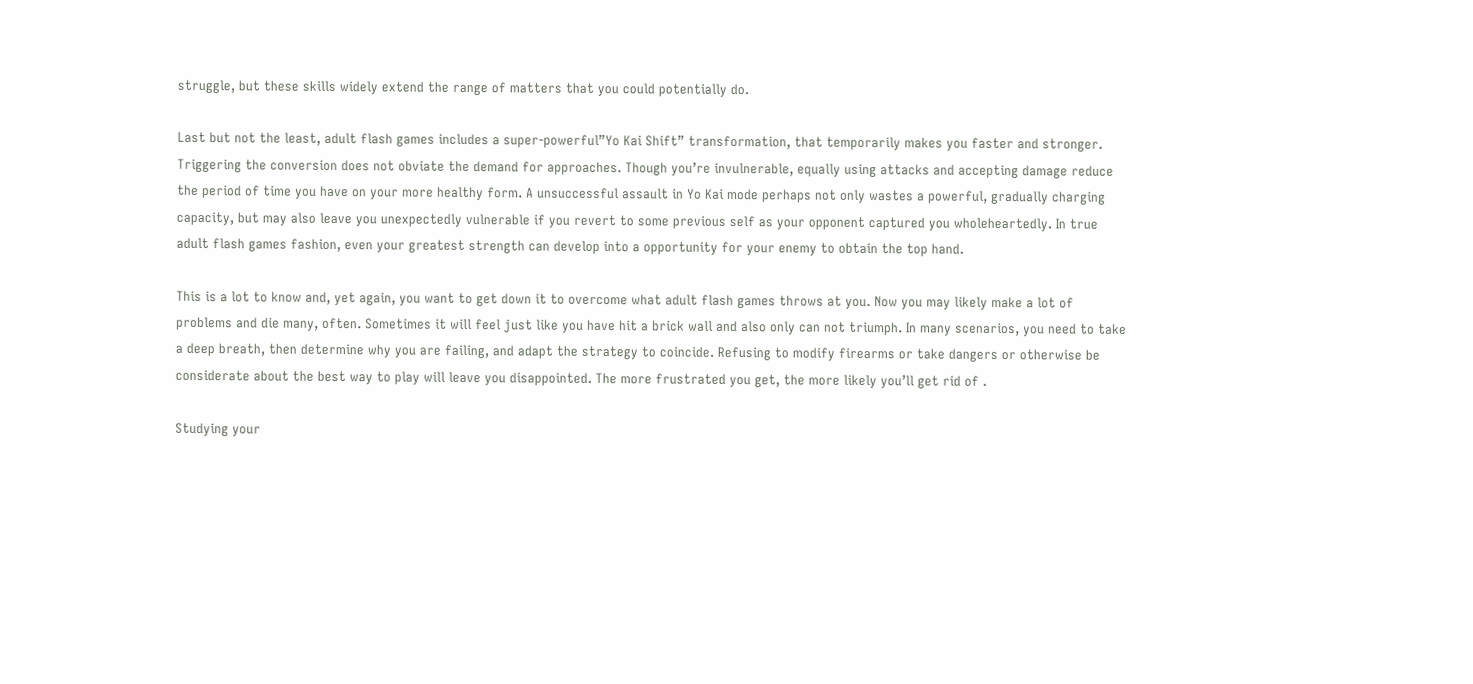struggle, but these skills widely extend the range of matters that you could potentially do.

Last but not the least, adult flash games includes a super-powerful”Yo Kai Shift” transformation, that temporarily makes you faster and stronger. Triggering the conversion does not obviate the demand for approaches. Though you’re invulnerable, equally using attacks and accepting damage reduce the period of time you have on your more healthy form. A unsuccessful assault in Yo Kai mode perhaps not only wastes a powerful, gradually charging capacity, but may also leave you unexpectedly vulnerable if you revert to some previous self as your opponent captured you wholeheartedly. In true adult flash games fashion, even your greatest strength can develop into a opportunity for your enemy to obtain the top hand.

This is a lot to know and, yet again, you want to get down it to overcome what adult flash games throws at you. Now you may likely make a lot of problems and die many, often. Sometimes it will feel just like you have hit a brick wall and also only can not triumph. In many scenarios, you need to take a deep breath, then determine why you are failing, and adapt the strategy to coincide. Refusing to modify firearms or take dangers or otherwise be considerate about the best way to play will leave you disappointed. The more frustrated you get, the more likely you’ll get rid of .

Studying your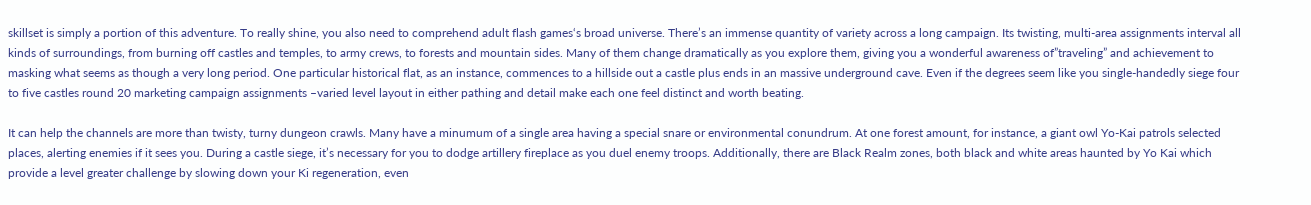skillset is simply a portion of this adventure. To really shine, you also need to comprehend adult flash games‘s broad universe. There’s an immense quantity of variety across a long campaign. Its twisting, multi-area assignments interval all kinds of surroundings, from burning off castles and temples, to army crews, to forests and mountain sides. Many of them change dramatically as you explore them, giving you a wonderful awareness of”traveling” and achievement to masking what seems as though a very long period. One particular historical flat, as an instance, commences to a hillside out a castle plus ends in an massive underground cave. Even if the degrees seem like you single-handedly siege four to five castles round 20 marketing campaign assignments –varied level layout in either pathing and detail make each one feel distinct and worth beating.

It can help the channels are more than twisty, turny dungeon crawls. Many have a minumum of a single area having a special snare or environmental conundrum. At one forest amount, for instance, a giant owl Yo-Kai patrols selected places, alerting enemies if it sees you. During a castle siege, it’s necessary for you to dodge artillery fireplace as you duel enemy troops. Additionally, there are Black Realm zones, both black and white areas haunted by Yo Kai which provide a level greater challenge by slowing down your Ki regeneration, even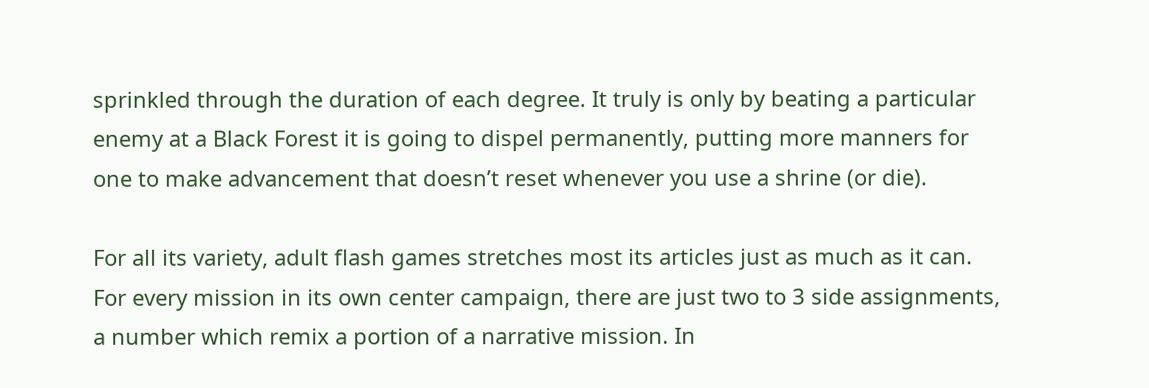sprinkled through the duration of each degree. It truly is only by beating a particular enemy at a Black Forest it is going to dispel permanently, putting more manners for one to make advancement that doesn’t reset whenever you use a shrine (or die).

For all its variety, adult flash games stretches most its articles just as much as it can. For every mission in its own center campaign, there are just two to 3 side assignments, a number which remix a portion of a narrative mission. In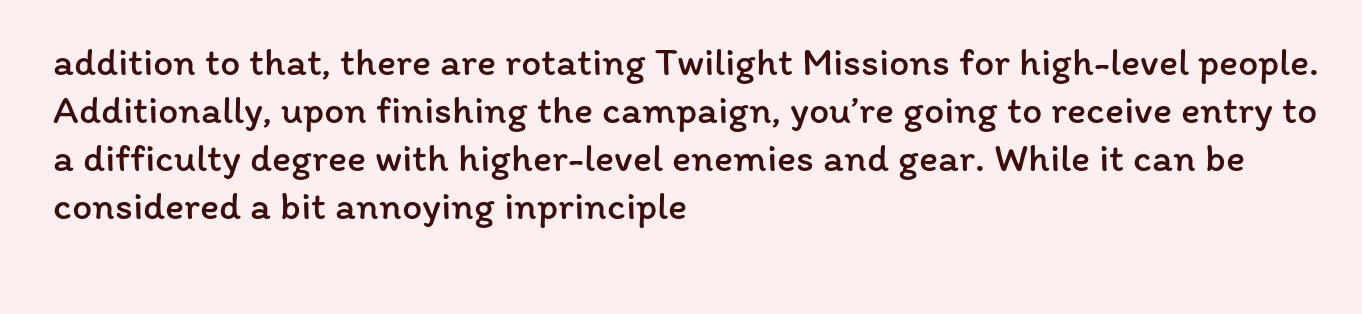addition to that, there are rotating Twilight Missions for high-level people. Additionally, upon finishing the campaign, you’re going to receive entry to a difficulty degree with higher-level enemies and gear. While it can be considered a bit annoying inprinciple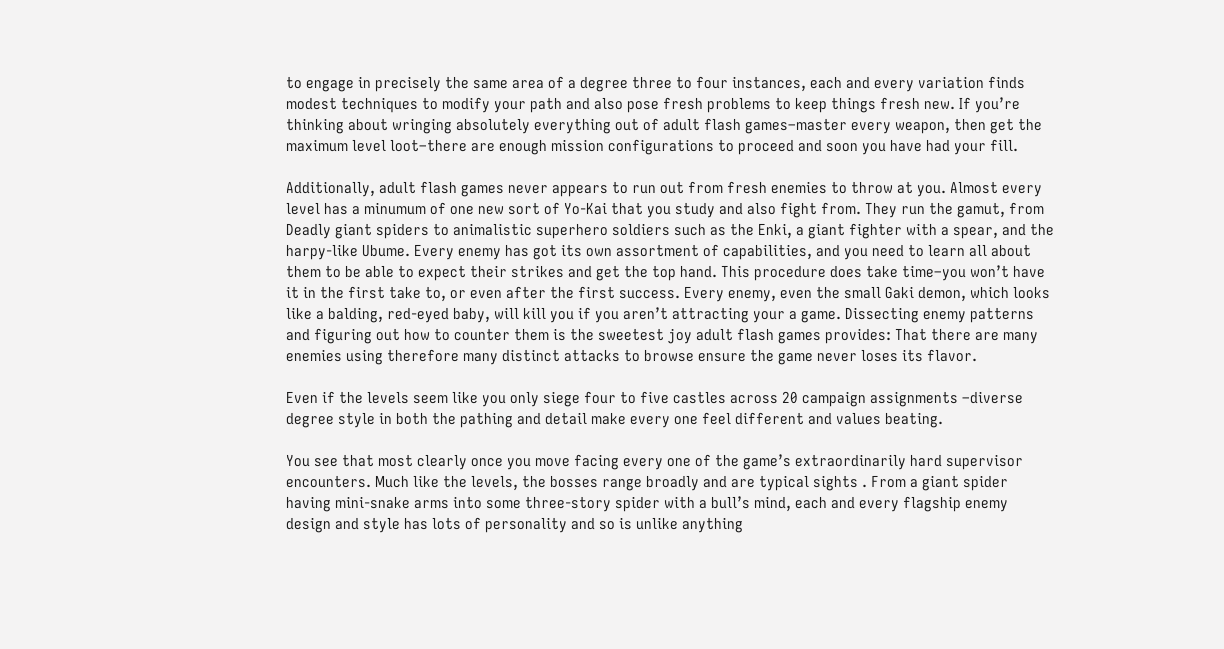to engage in precisely the same area of a degree three to four instances, each and every variation finds modest techniques to modify your path and also pose fresh problems to keep things fresh new. If you’re thinking about wringing absolutely everything out of adult flash games–master every weapon, then get the maximum level loot–there are enough mission configurations to proceed and soon you have had your fill.

Additionally, adult flash games never appears to run out from fresh enemies to throw at you. Almost every level has a minumum of one new sort of Yo-Kai that you study and also fight from. They run the gamut, from Deadly giant spiders to animalistic superhero soldiers such as the Enki, a giant fighter with a spear, and the harpy-like Ubume. Every enemy has got its own assortment of capabilities, and you need to learn all about them to be able to expect their strikes and get the top hand. This procedure does take time–you won’t have it in the first take to, or even after the first success. Every enemy, even the small Gaki demon, which looks like a balding, red-eyed baby, will kill you if you aren’t attracting your a game. Dissecting enemy patterns and figuring out how to counter them is the sweetest joy adult flash games provides: That there are many enemies using therefore many distinct attacks to browse ensure the game never loses its flavor.

Even if the levels seem like you only siege four to five castles across 20 campaign assignments –diverse degree style in both the pathing and detail make every one feel different and values beating.

You see that most clearly once you move facing every one of the game’s extraordinarily hard supervisor encounters. Much like the levels, the bosses range broadly and are typical sights . From a giant spider having mini-snake arms into some three-story spider with a bull’s mind, each and every flagship enemy design and style has lots of personality and so is unlike anything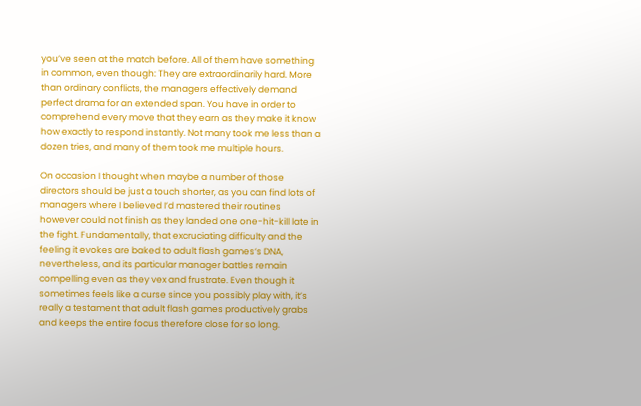you’ve seen at the match before. All of them have something in common, even though: They are extraordinarily hard. More than ordinary conflicts, the managers effectively demand perfect drama for an extended span. You have in order to comprehend every move that they earn as they make it know how exactly to respond instantly. Not many took me less than a dozen tries, and many of them took me multiple hours.

On occasion I thought when maybe a number of those directors should be just a touch shorter, as you can find lots of managers where I believed I’d mastered their routines however could not finish as they landed one one-hit-kill late in the fight. Fundamentally, that excruciating difficulty and the feeling it evokes are baked to adult flash games‘s DNA, nevertheless, and its particular manager battles remain compelling even as they vex and frustrate. Even though it sometimes feels like a curse since you possibly play with, it’s really a testament that adult flash games productively grabs and keeps the entire focus therefore close for so long.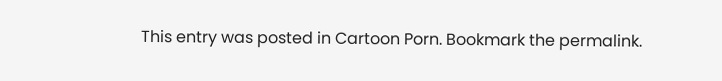This entry was posted in Cartoon Porn. Bookmark the permalink.